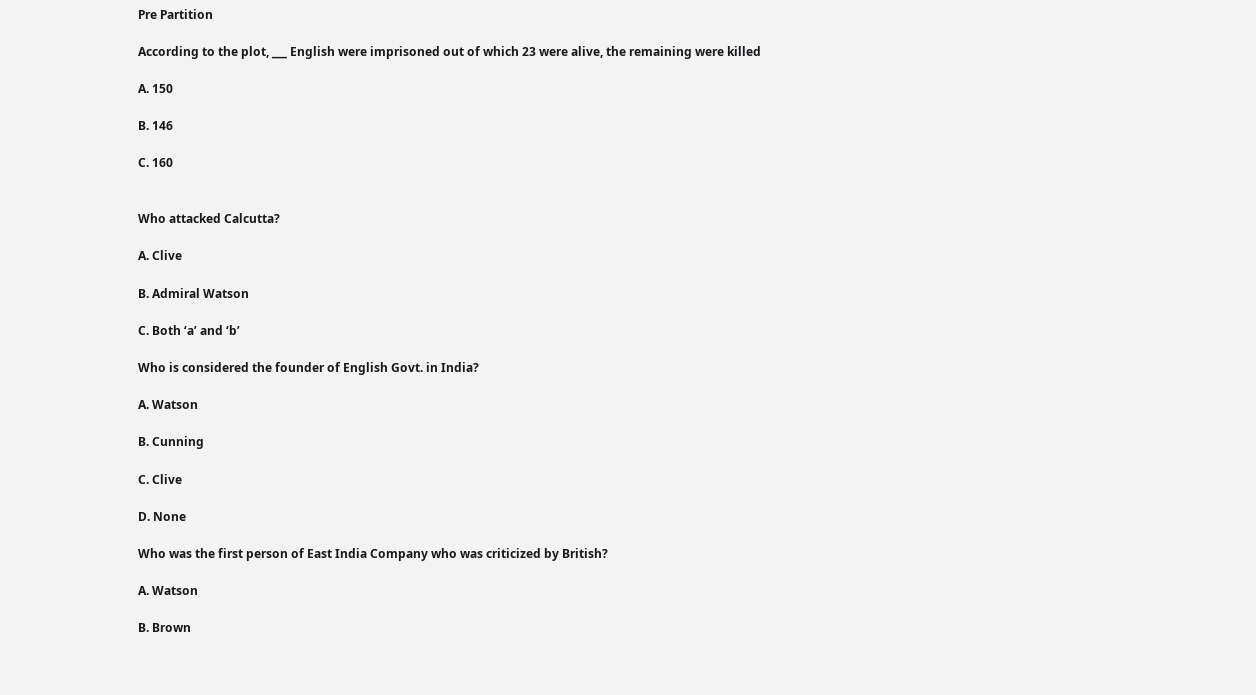Pre Partition

According to the plot, ___ English were imprisoned out of which 23 were alive, the remaining were killed

A. 150

B. 146

C. 160


Who attacked Calcutta?

A. Clive

B. Admiral Watson

C. Both ‘a’ and ‘b’

Who is considered the founder of English Govt. in India?

A. Watson

B. Cunning

C. Clive

D. None

Who was the first person of East India Company who was criticized by British?

A. Watson

B. Brown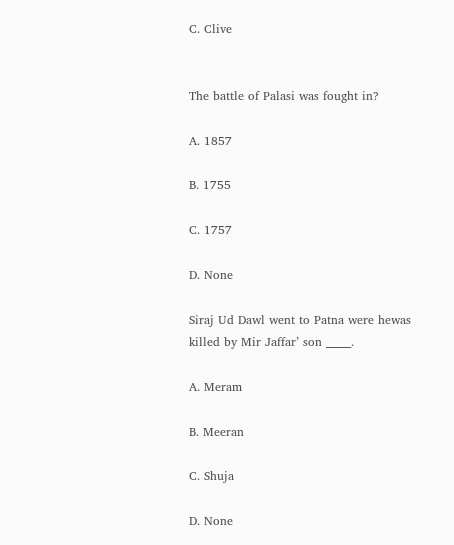C. Clive


The battle of Palasi was fought in?

A. 1857

B. 1755

C. 1757

D. None

Siraj Ud Dawl went to Patna were hewas killed by Mir Jaffar’ son _____.

A. Meram

B. Meeran

C. Shuja

D. None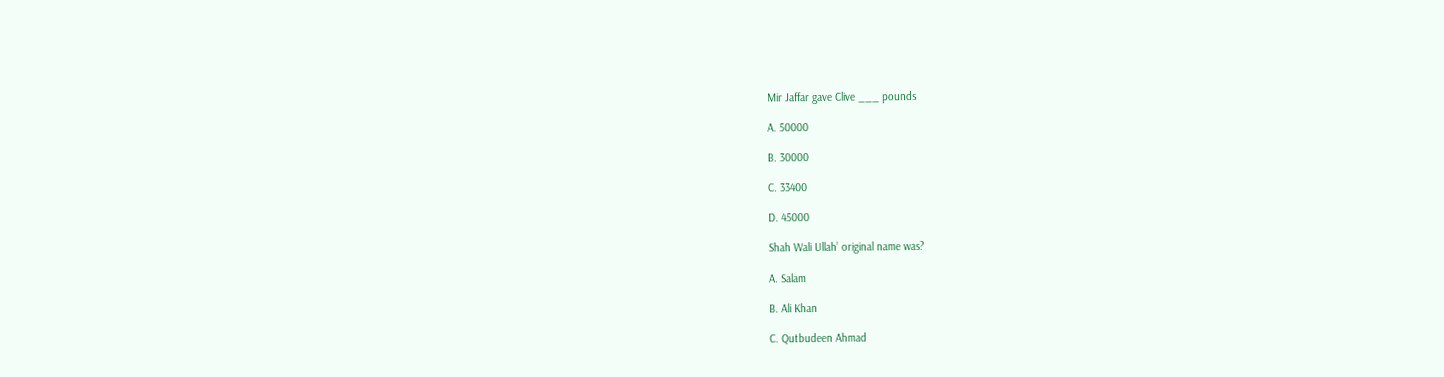Mir Jaffar gave Clive ___ pounds

A. 50000

B. 30000

C. 33400

D. 45000

Shah Wali Ullah’ original name was?

A. Salam

B. Ali Khan

C. Qutbudeen Ahmad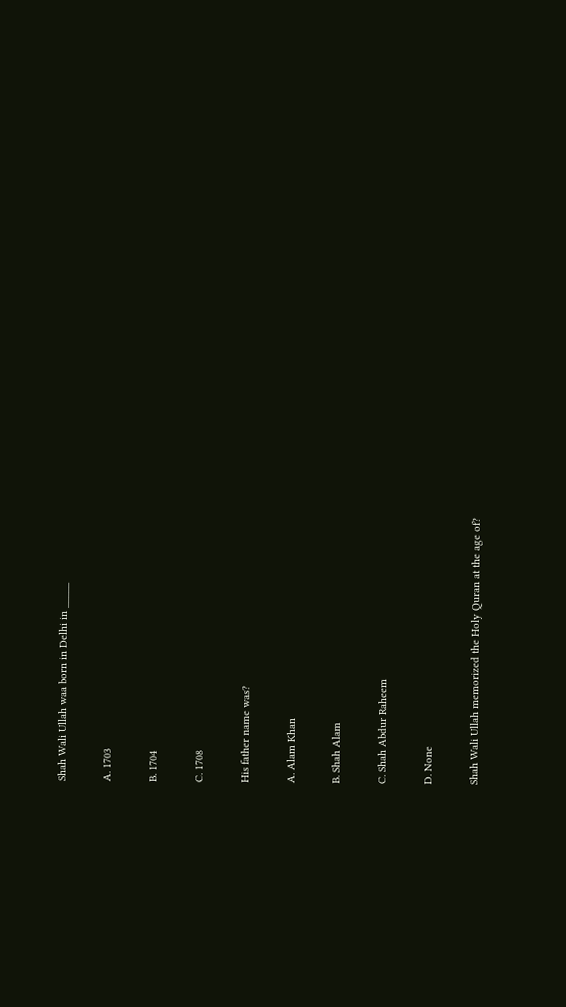Shah Wali Ullah waa born in Delhi in _____

A. 1703

B. 1704

C. 1708

His father name was?

A. Alam Khan

B. Shah Alam

C. Shah Abdur Raheem

D. None

Shah Wali Ullah memorized the Holy Quran at the age of?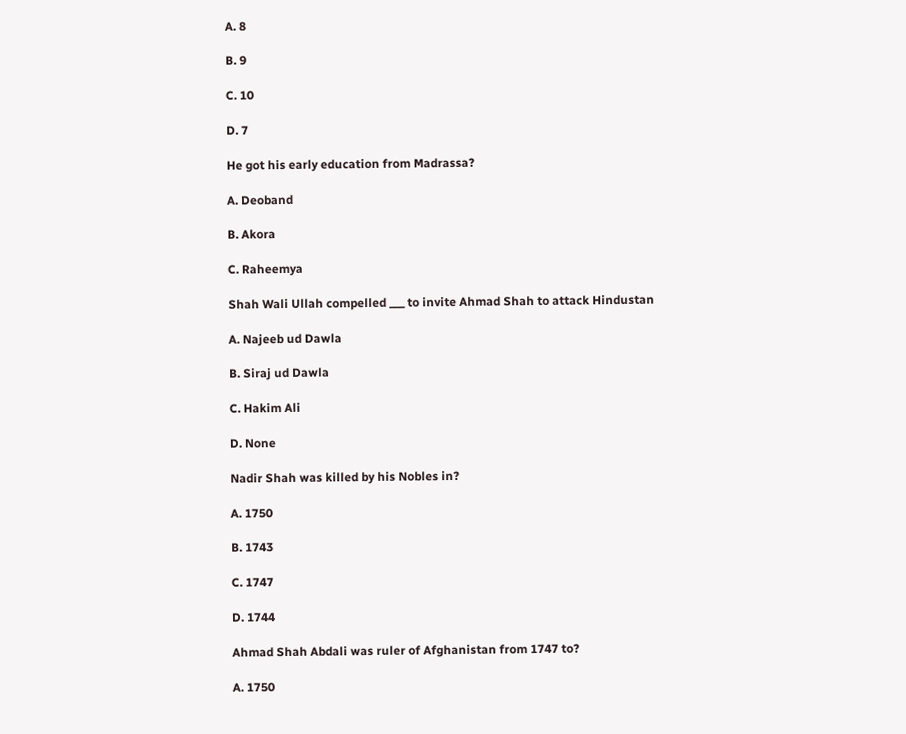A. 8

B. 9

C. 10

D. 7

He got his early education from Madrassa?

A. Deoband

B. Akora

C. Raheemya

Shah Wali Ullah compelled ___ to invite Ahmad Shah to attack Hindustan

A. Najeeb ud Dawla

B. Siraj ud Dawla

C. Hakim Ali

D. None

Nadir Shah was killed by his Nobles in?

A. 1750

B. 1743

C. 1747

D. 1744

Ahmad Shah Abdali was ruler of Afghanistan from 1747 to?

A. 1750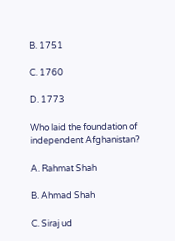B. 1751

C. 1760

D. 1773

Who laid the foundation of independent Afghanistan?

A. Rahmat Shah

B. Ahmad Shah

C. Siraj ud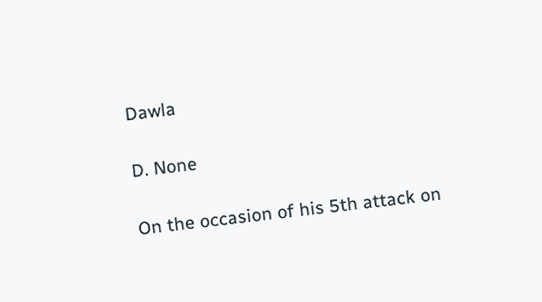Dawla

D. None

On the occasion of his 5th attack on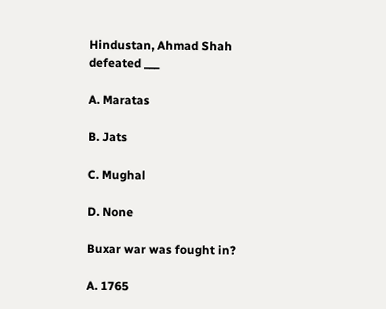Hindustan, Ahmad Shah defeated ___

A. Maratas

B. Jats

C. Mughal

D. None

Buxar war was fought in?

A. 1765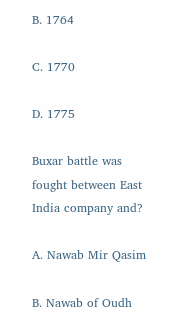B. 1764

C. 1770

D. 1775

Buxar battle was fought between East India company and?

A. Nawab Mir Qasim

B. Nawab of Oudh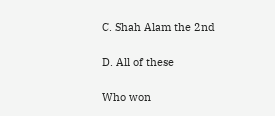C. Shah Alam the 2nd

D. All of these

Who won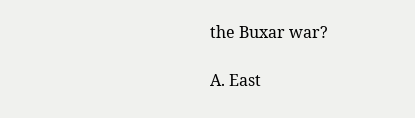the Buxar war?

A. East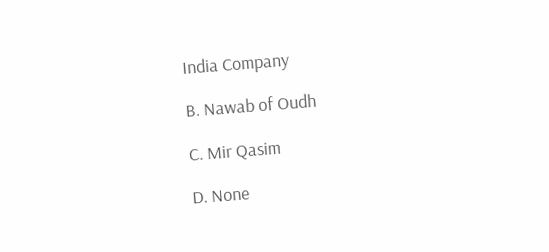India Company

B. Nawab of Oudh

C. Mir Qasim

D. None